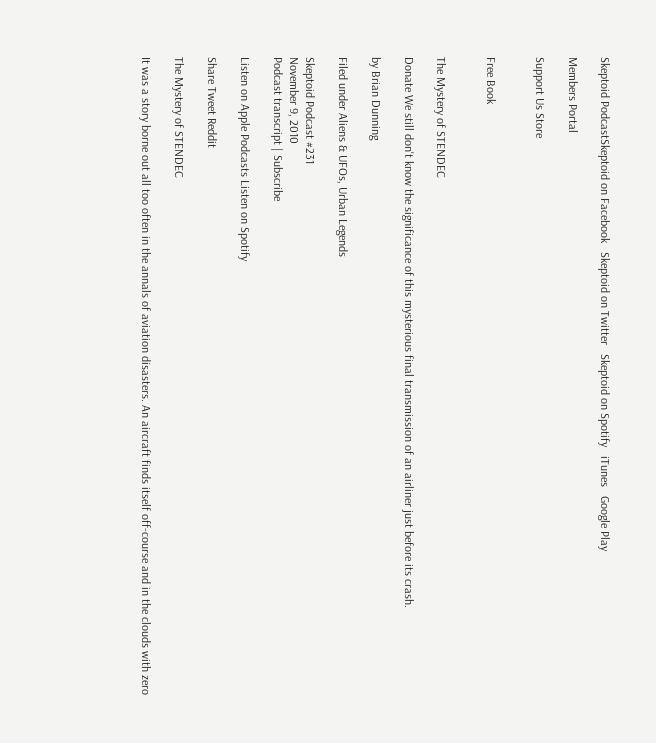Skeptoid PodcastSkeptoid on Facebook   Skeptoid on Twitter   Skeptoid on Spotify   iTunes   Google Play

Members Portal

Support Us Store


Free Book


The Mystery of STENDEC

Donate We still don't know the significance of this mysterious final transmission of an airliner just before its crash.

by Brian Dunning

Filed under Aliens & UFOs, Urban Legends

Skeptoid Podcast #231
November 9, 2010
Podcast transcript | Subscribe

Listen on Apple Podcasts Listen on Spotify

Share Tweet Reddit

The Mystery of STENDEC

It was a story borne out all too often in the annals of aviation disasters. An aircraft finds itself off-course and in the clouds with zero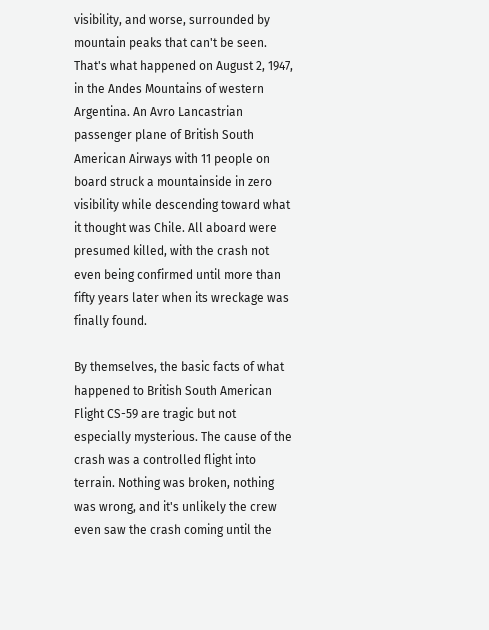visibility, and worse, surrounded by mountain peaks that can't be seen. That's what happened on August 2, 1947, in the Andes Mountains of western Argentina. An Avro Lancastrian passenger plane of British South American Airways with 11 people on board struck a mountainside in zero visibility while descending toward what it thought was Chile. All aboard were presumed killed, with the crash not even being confirmed until more than fifty years later when its wreckage was finally found.

By themselves, the basic facts of what happened to British South American Flight CS-59 are tragic but not especially mysterious. The cause of the crash was a controlled flight into terrain. Nothing was broken, nothing was wrong, and it's unlikely the crew even saw the crash coming until the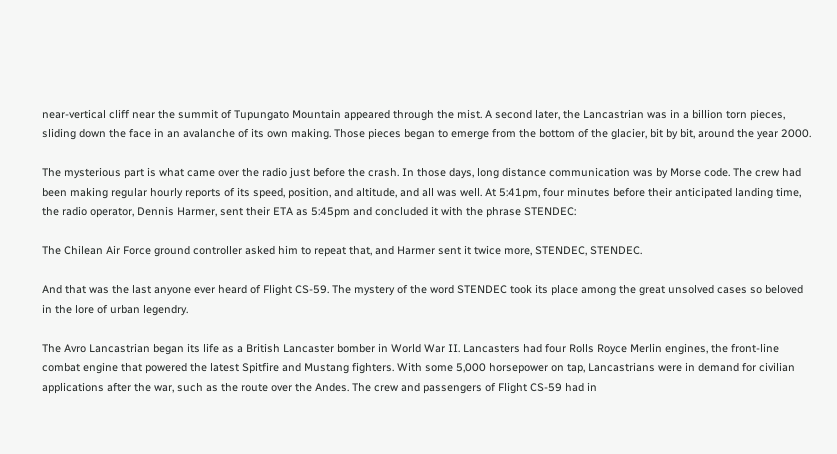near-vertical cliff near the summit of Tupungato Mountain appeared through the mist. A second later, the Lancastrian was in a billion torn pieces, sliding down the face in an avalanche of its own making. Those pieces began to emerge from the bottom of the glacier, bit by bit, around the year 2000.

The mysterious part is what came over the radio just before the crash. In those days, long distance communication was by Morse code. The crew had been making regular hourly reports of its speed, position, and altitude, and all was well. At 5:41pm, four minutes before their anticipated landing time, the radio operator, Dennis Harmer, sent their ETA as 5:45pm and concluded it with the phrase STENDEC:

The Chilean Air Force ground controller asked him to repeat that, and Harmer sent it twice more, STENDEC, STENDEC.

And that was the last anyone ever heard of Flight CS-59. The mystery of the word STENDEC took its place among the great unsolved cases so beloved in the lore of urban legendry.

The Avro Lancastrian began its life as a British Lancaster bomber in World War II. Lancasters had four Rolls Royce Merlin engines, the front-line combat engine that powered the latest Spitfire and Mustang fighters. With some 5,000 horsepower on tap, Lancastrians were in demand for civilian applications after the war, such as the route over the Andes. The crew and passengers of Flight CS-59 had in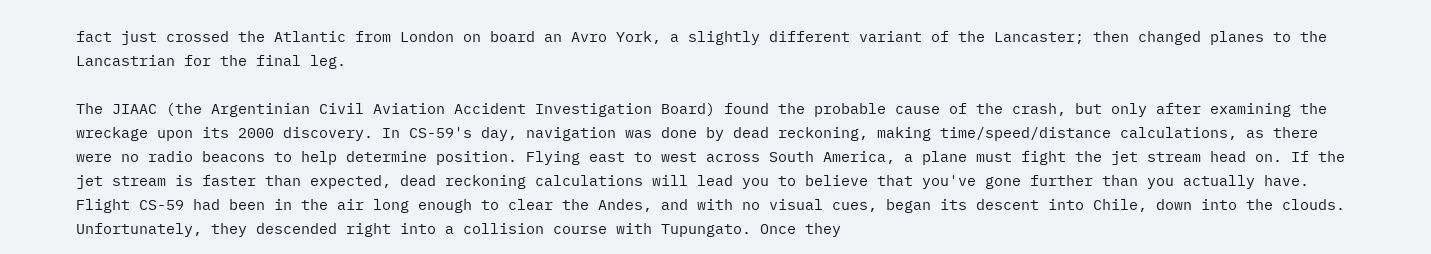fact just crossed the Atlantic from London on board an Avro York, a slightly different variant of the Lancaster; then changed planes to the Lancastrian for the final leg.

The JIAAC (the Argentinian Civil Aviation Accident Investigation Board) found the probable cause of the crash, but only after examining the wreckage upon its 2000 discovery. In CS-59's day, navigation was done by dead reckoning, making time/speed/distance calculations, as there were no radio beacons to help determine position. Flying east to west across South America, a plane must fight the jet stream head on. If the jet stream is faster than expected, dead reckoning calculations will lead you to believe that you've gone further than you actually have. Flight CS-59 had been in the air long enough to clear the Andes, and with no visual cues, began its descent into Chile, down into the clouds. Unfortunately, they descended right into a collision course with Tupungato. Once they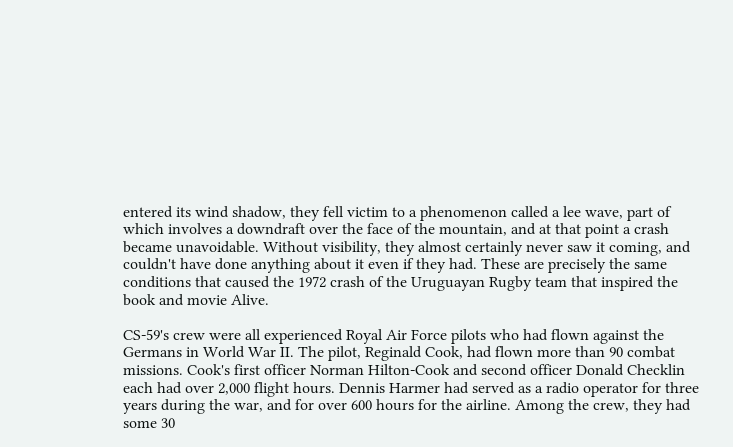entered its wind shadow, they fell victim to a phenomenon called a lee wave, part of which involves a downdraft over the face of the mountain, and at that point a crash became unavoidable. Without visibility, they almost certainly never saw it coming, and couldn't have done anything about it even if they had. These are precisely the same conditions that caused the 1972 crash of the Uruguayan Rugby team that inspired the book and movie Alive.

CS-59's crew were all experienced Royal Air Force pilots who had flown against the Germans in World War II. The pilot, Reginald Cook, had flown more than 90 combat missions. Cook's first officer Norman Hilton-Cook and second officer Donald Checklin each had over 2,000 flight hours. Dennis Harmer had served as a radio operator for three years during the war, and for over 600 hours for the airline. Among the crew, they had some 30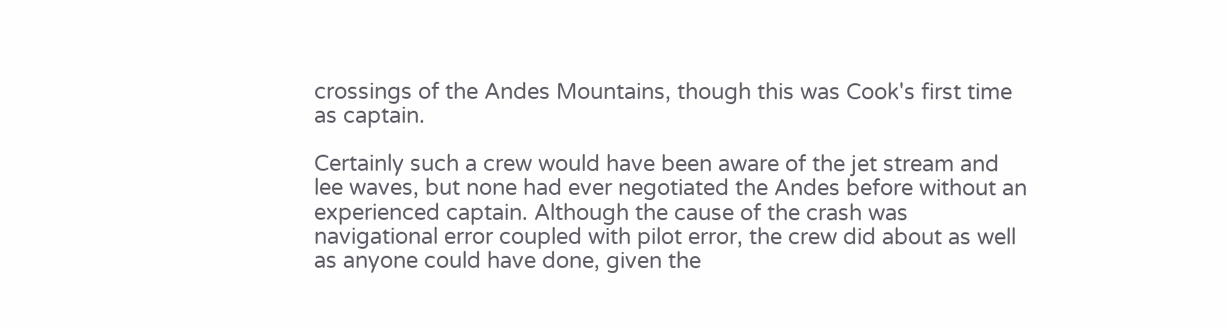crossings of the Andes Mountains, though this was Cook's first time as captain.

Certainly such a crew would have been aware of the jet stream and lee waves, but none had ever negotiated the Andes before without an experienced captain. Although the cause of the crash was navigational error coupled with pilot error, the crew did about as well as anyone could have done, given the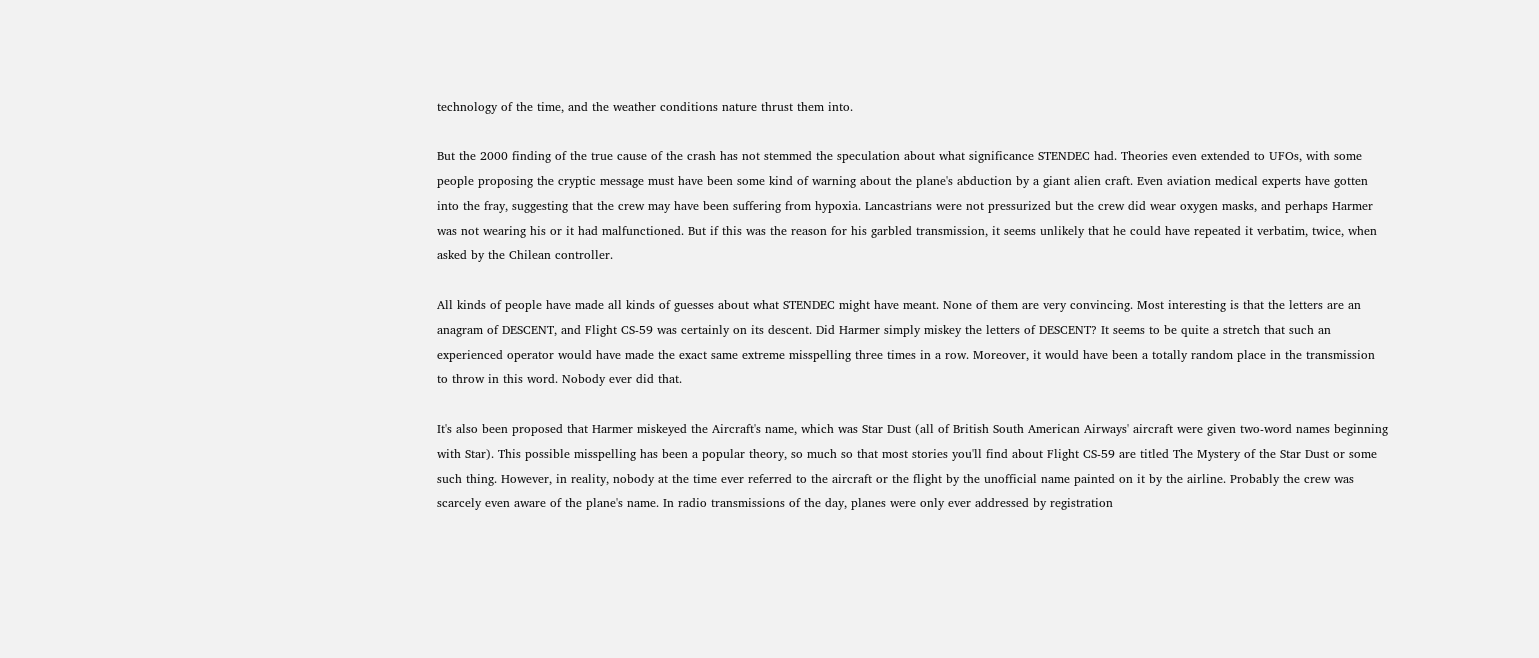technology of the time, and the weather conditions nature thrust them into.

But the 2000 finding of the true cause of the crash has not stemmed the speculation about what significance STENDEC had. Theories even extended to UFOs, with some people proposing the cryptic message must have been some kind of warning about the plane's abduction by a giant alien craft. Even aviation medical experts have gotten into the fray, suggesting that the crew may have been suffering from hypoxia. Lancastrians were not pressurized but the crew did wear oxygen masks, and perhaps Harmer was not wearing his or it had malfunctioned. But if this was the reason for his garbled transmission, it seems unlikely that he could have repeated it verbatim, twice, when asked by the Chilean controller.

All kinds of people have made all kinds of guesses about what STENDEC might have meant. None of them are very convincing. Most interesting is that the letters are an anagram of DESCENT, and Flight CS-59 was certainly on its descent. Did Harmer simply miskey the letters of DESCENT? It seems to be quite a stretch that such an experienced operator would have made the exact same extreme misspelling three times in a row. Moreover, it would have been a totally random place in the transmission to throw in this word. Nobody ever did that.

It's also been proposed that Harmer miskeyed the Aircraft's name, which was Star Dust (all of British South American Airways' aircraft were given two-word names beginning with Star). This possible misspelling has been a popular theory, so much so that most stories you'll find about Flight CS-59 are titled The Mystery of the Star Dust or some such thing. However, in reality, nobody at the time ever referred to the aircraft or the flight by the unofficial name painted on it by the airline. Probably the crew was scarcely even aware of the plane's name. In radio transmissions of the day, planes were only ever addressed by registration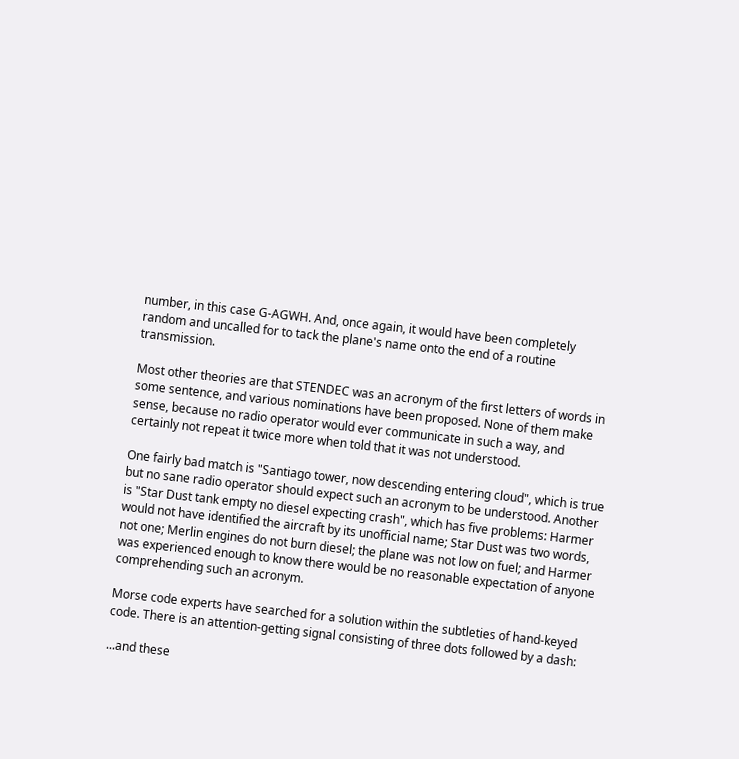number, in this case G-AGWH. And, once again, it would have been completely random and uncalled for to tack the plane's name onto the end of a routine transmission.

Most other theories are that STENDEC was an acronym of the first letters of words in some sentence, and various nominations have been proposed. None of them make sense, because no radio operator would ever communicate in such a way, and certainly not repeat it twice more when told that it was not understood.

One fairly bad match is "Santiago tower, now descending entering cloud", which is true but no sane radio operator should expect such an acronym to be understood. Another is "Star Dust tank empty no diesel expecting crash", which has five problems: Harmer would not have identified the aircraft by its unofficial name; Star Dust was two words, not one; Merlin engines do not burn diesel; the plane was not low on fuel; and Harmer was experienced enough to know there would be no reasonable expectation of anyone comprehending such an acronym.

Morse code experts have searched for a solution within the subtleties of hand-keyed code. There is an attention-getting signal consisting of three dots followed by a dash:

...and these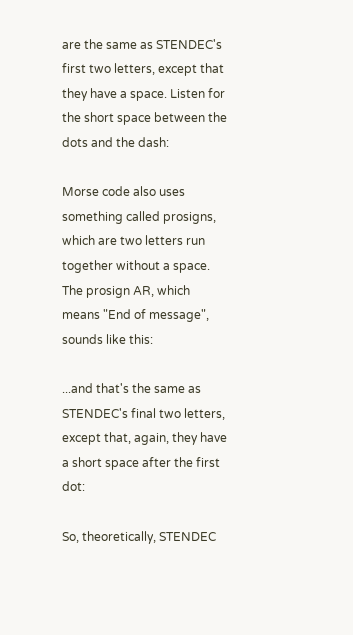are the same as STENDEC's first two letters, except that they have a space. Listen for the short space between the dots and the dash:

Morse code also uses something called prosigns, which are two letters run together without a space. The prosign AR, which means "End of message", sounds like this:

...and that's the same as STENDEC's final two letters, except that, again, they have a short space after the first dot:

So, theoretically, STENDEC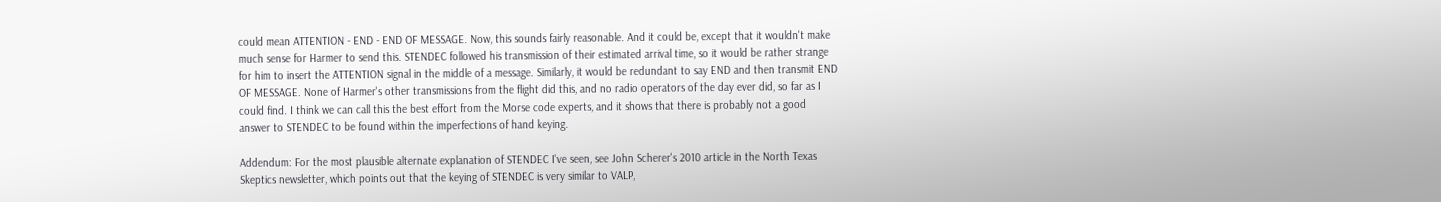could mean ATTENTION - END - END OF MESSAGE. Now, this sounds fairly reasonable. And it could be, except that it wouldn't make much sense for Harmer to send this. STENDEC followed his transmission of their estimated arrival time, so it would be rather strange for him to insert the ATTENTION signal in the middle of a message. Similarly, it would be redundant to say END and then transmit END OF MESSAGE. None of Harmer's other transmissions from the flight did this, and no radio operators of the day ever did, so far as I could find. I think we can call this the best effort from the Morse code experts, and it shows that there is probably not a good answer to STENDEC to be found within the imperfections of hand keying.

Addendum: For the most plausible alternate explanation of STENDEC I've seen, see John Scherer's 2010 article in the North Texas Skeptics newsletter, which points out that the keying of STENDEC is very similar to VALP,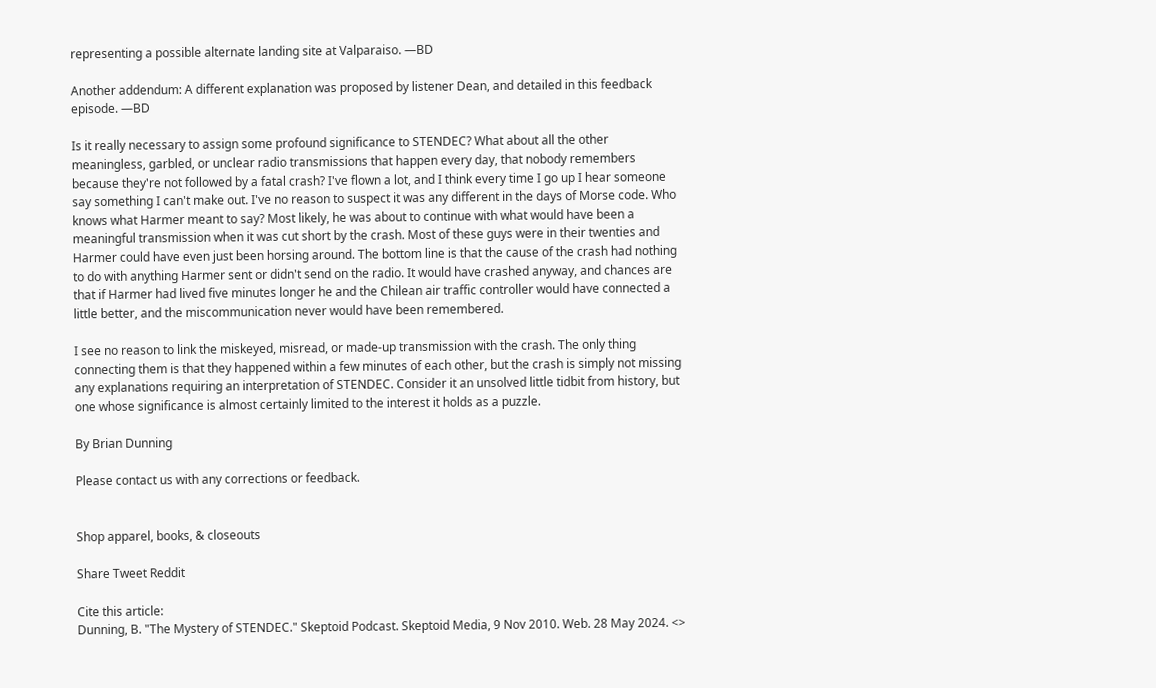representing a possible alternate landing site at Valparaiso. —BD

Another addendum: A different explanation was proposed by listener Dean, and detailed in this feedback episode. —BD

Is it really necessary to assign some profound significance to STENDEC? What about all the other meaningless, garbled, or unclear radio transmissions that happen every day, that nobody remembers because they're not followed by a fatal crash? I've flown a lot, and I think every time I go up I hear someone say something I can't make out. I've no reason to suspect it was any different in the days of Morse code. Who knows what Harmer meant to say? Most likely, he was about to continue with what would have been a meaningful transmission when it was cut short by the crash. Most of these guys were in their twenties and Harmer could have even just been horsing around. The bottom line is that the cause of the crash had nothing to do with anything Harmer sent or didn't send on the radio. It would have crashed anyway, and chances are that if Harmer had lived five minutes longer he and the Chilean air traffic controller would have connected a little better, and the miscommunication never would have been remembered.

I see no reason to link the miskeyed, misread, or made-up transmission with the crash. The only thing connecting them is that they happened within a few minutes of each other, but the crash is simply not missing any explanations requiring an interpretation of STENDEC. Consider it an unsolved little tidbit from history, but one whose significance is almost certainly limited to the interest it holds as a puzzle.

By Brian Dunning

Please contact us with any corrections or feedback.


Shop apparel, books, & closeouts

Share Tweet Reddit

Cite this article:
Dunning, B. "The Mystery of STENDEC." Skeptoid Podcast. Skeptoid Media, 9 Nov 2010. Web. 28 May 2024. <>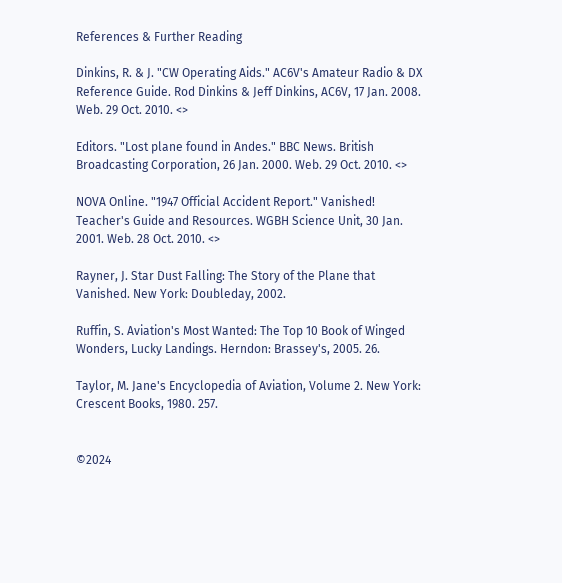References & Further Reading

Dinkins, R. & J. "CW Operating Aids." AC6V's Amateur Radio & DX Reference Guide. Rod Dinkins & Jeff Dinkins, AC6V, 17 Jan. 2008. Web. 29 Oct. 2010. <>

Editors. "Lost plane found in Andes." BBC News. British Broadcasting Corporation, 26 Jan. 2000. Web. 29 Oct. 2010. <>

NOVA Online. "1947 Official Accident Report." Vanished! Teacher's Guide and Resources. WGBH Science Unit, 30 Jan. 2001. Web. 28 Oct. 2010. <>

Rayner, J. Star Dust Falling: The Story of the Plane that Vanished. New York: Doubleday, 2002.

Ruffin, S. Aviation's Most Wanted: The Top 10 Book of Winged Wonders, Lucky Landings. Herndon: Brassey's, 2005. 26.

Taylor, M. Jane's Encyclopedia of Aviation, Volume 2. New York: Crescent Books, 1980. 257.


©2024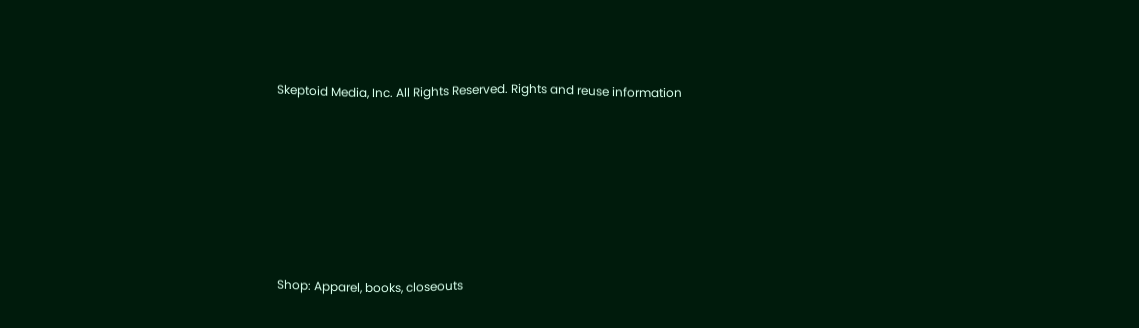Skeptoid Media, Inc. All Rights Reserved. Rights and reuse information







Shop: Apparel, books, closeouts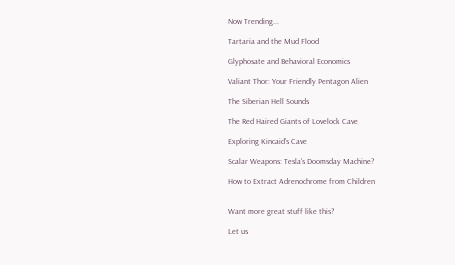Now Trending...

Tartaria and the Mud Flood

Glyphosate and Behavioral Economics

Valiant Thor: Your Friendly Pentagon Alien

The Siberian Hell Sounds

The Red Haired Giants of Lovelock Cave

Exploring Kincaid's Cave

Scalar Weapons: Tesla's Doomsday Machine?

How to Extract Adrenochrome from Children


Want more great stuff like this?

Let us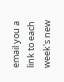email you a link to each week's new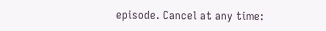episode. Cancel at any time: